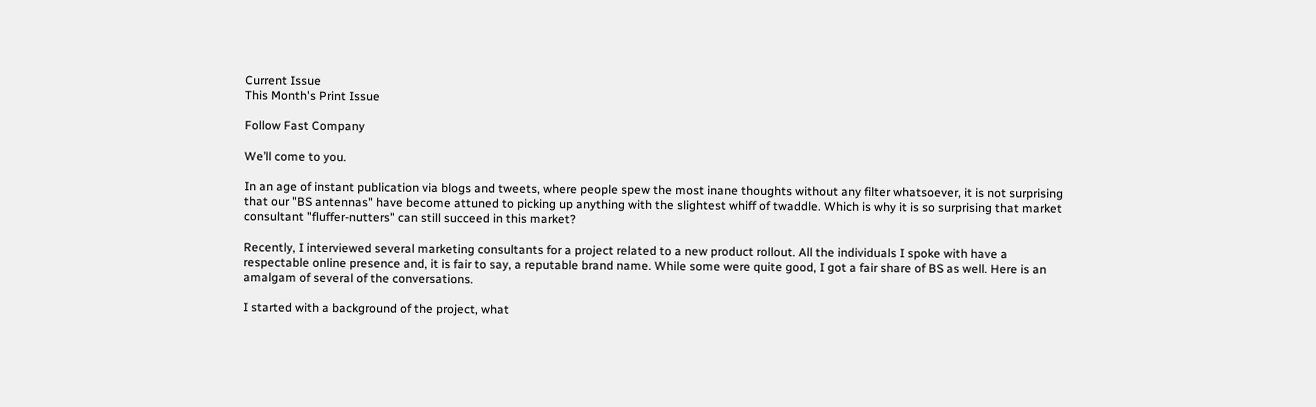Current Issue
This Month's Print Issue

Follow Fast Company

We’ll come to you.

In an age of instant publication via blogs and tweets, where people spew the most inane thoughts without any filter whatsoever, it is not surprising that our "BS antennas" have become attuned to picking up anything with the slightest whiff of twaddle. Which is why it is so surprising that market consultant "fluffer-nutters" can still succeed in this market?

Recently, I interviewed several marketing consultants for a project related to a new product rollout. All the individuals I spoke with have a respectable online presence and, it is fair to say, a reputable brand name. While some were quite good, I got a fair share of BS as well. Here is an amalgam of several of the conversations.

I started with a background of the project, what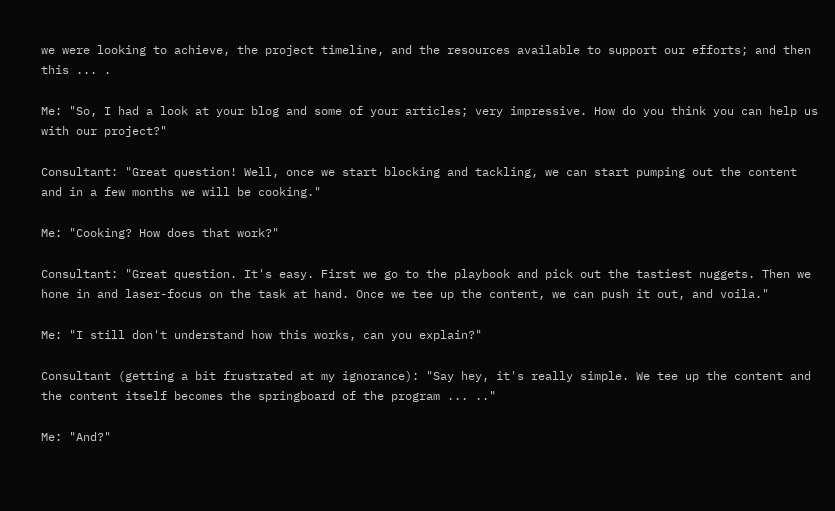we were looking to achieve, the project timeline, and the resources available to support our efforts; and then this ... .

Me: "So, I had a look at your blog and some of your articles; very impressive. How do you think you can help us with our project?"

Consultant: "Great question! Well, once we start blocking and tackling, we can start pumping out the content and in a few months we will be cooking."

Me: "Cooking? How does that work?"

Consultant: "Great question. It's easy. First we go to the playbook and pick out the tastiest nuggets. Then we hone in and laser-focus on the task at hand. Once we tee up the content, we can push it out, and voila."

Me: "I still don't understand how this works, can you explain?"

Consultant (getting a bit frustrated at my ignorance): "Say hey, it's really simple. We tee up the content and the content itself becomes the springboard of the program ... .."

Me: "And?"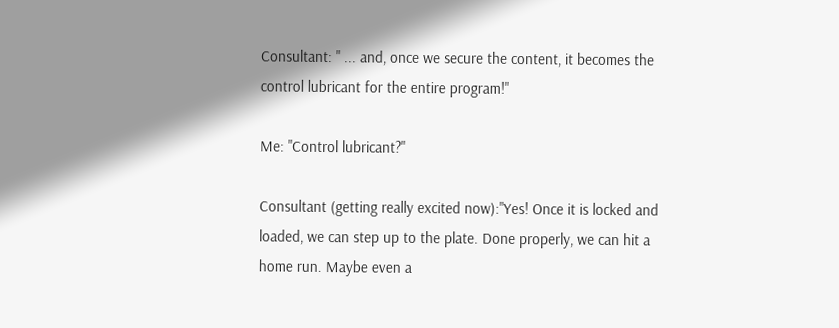Consultant: " ... and, once we secure the content, it becomes the control lubricant for the entire program!"

Me: "Control lubricant?"

Consultant (getting really excited now):"Yes! Once it is locked and loaded, we can step up to the plate. Done properly, we can hit a home run. Maybe even a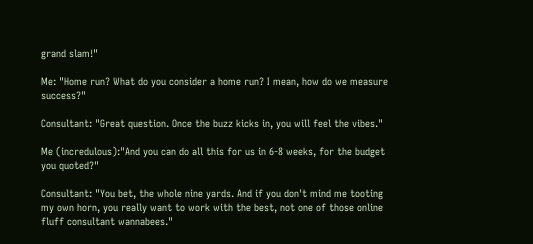grand slam!"

Me: "Home run? What do you consider a home run? I mean, how do we measure success?"

Consultant: "Great question. Once the buzz kicks in, you will feel the vibes."

Me (incredulous):"And you can do all this for us in 6-8 weeks, for the budget you quoted?"

Consultant: "You bet, the whole nine yards. And if you don't mind me tooting my own horn, you really want to work with the best, not one of those online fluff consultant wannabees."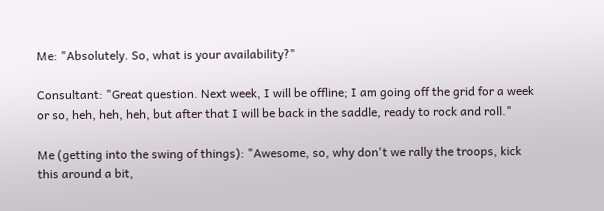Me: "Absolutely. So, what is your availability?"

Consultant: "Great question. Next week, I will be offline; I am going off the grid for a week or so, heh, heh, heh, but after that I will be back in the saddle, ready to rock and roll."

Me (getting into the swing of things): "Awesome, so, why don't we rally the troops, kick this around a bit,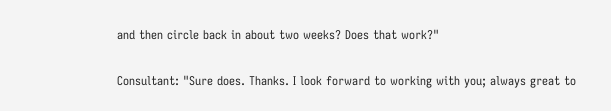and then circle back in about two weeks? Does that work?"

Consultant: "Sure does. Thanks. I look forward to working with you; always great to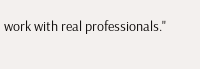work with real professionals."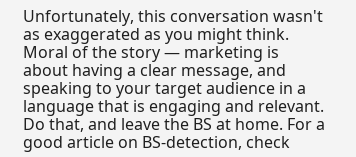Unfortunately, this conversation wasn't as exaggerated as you might think. Moral of the story — marketing is about having a clear message, and speaking to your target audience in a language that is engaging and relevant. Do that, and leave the BS at home. For a good article on BS-detection, check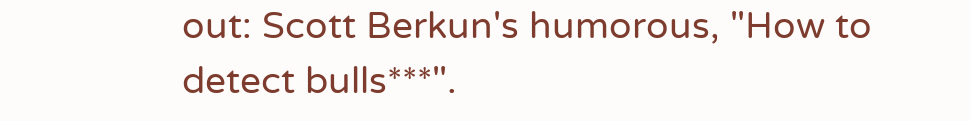out: Scott Berkun's humorous, "How to detect bulls***".